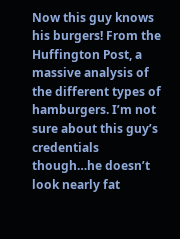Now this guy knows his burgers! From the Huffington Post, a massive analysis of the different types of hamburgers. I’m not sure about this guy’s credentials though…he doesn’t look nearly fat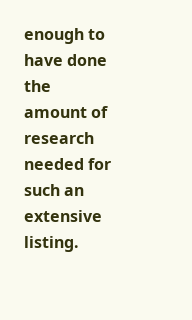enough to have done the amount of research needed for such an extensive listing.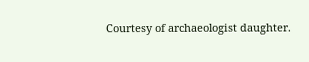Courtesy of archaeologist daughter.